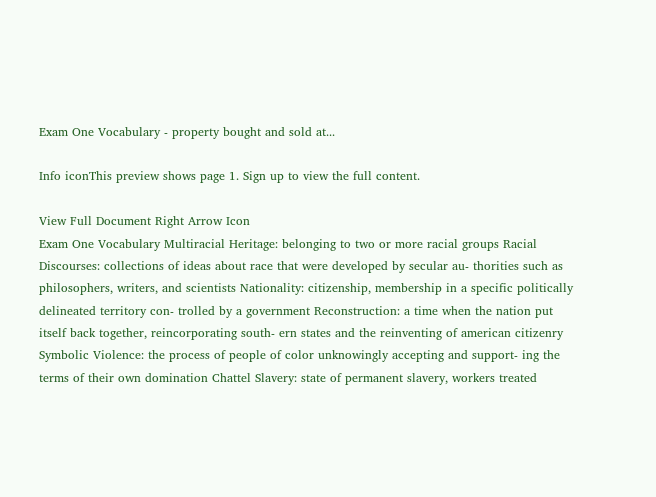Exam One Vocabulary - property bought and sold at...

Info iconThis preview shows page 1. Sign up to view the full content.

View Full Document Right Arrow Icon
Exam One Vocabulary Multiracial Heritage: belonging to two or more racial groups Racial Discourses: collections of ideas about race that were developed by secular au- thorities such as philosophers, writers, and scientists Nationality: citizenship, membership in a specific politically delineated territory con- trolled by a government Reconstruction: a time when the nation put itself back together, reincorporating south- ern states and the reinventing of american citizenry Symbolic Violence: the process of people of color unknowingly accepting and support- ing the terms of their own domination Chattel Slavery: state of permanent slavery, workers treated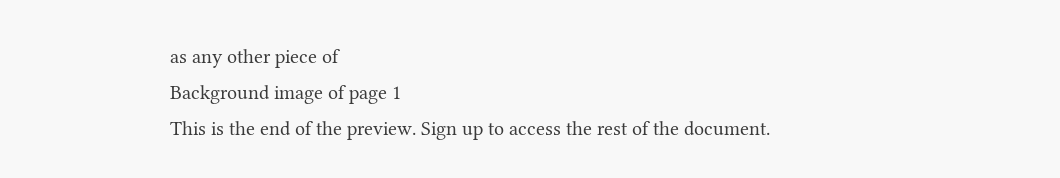as any other piece of
Background image of page 1
This is the end of the preview. Sign up to access the rest of the document.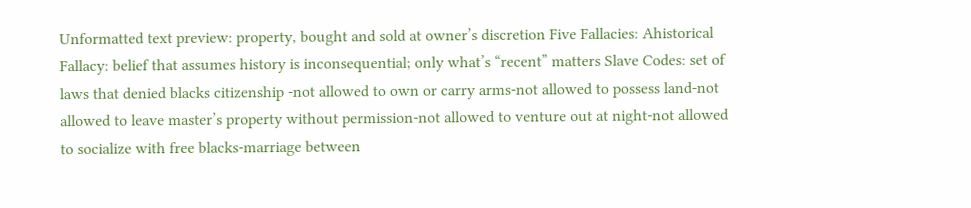Unformatted text preview: property, bought and sold at owner’s discretion Five Fallacies: Ahistorical Fallacy: belief that assumes history is inconsequential; only what’s “recent” matters Slave Codes: set of laws that denied blacks citizenship -not allowed to own or carry arms-not allowed to possess land-not allowed to leave master’s property without permission-not allowed to venture out at night-not allowed to socialize with free blacks-marriage between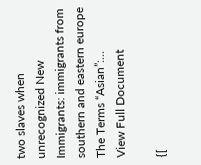two slaves when unrecognized New Immigrants: immigrants from southern and eastern europe The Terms “Asian”:...
View Full Document

{[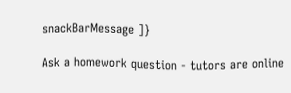snackBarMessage ]}

Ask a homework question - tutors are online